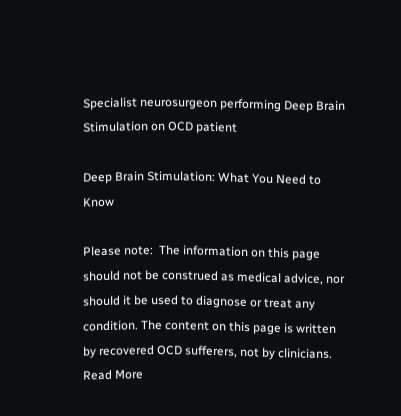Specialist neurosurgeon performing Deep Brain Stimulation on OCD patient

Deep Brain Stimulation: What You Need to Know

Please note:  The information on this page should not be construed as medical advice, nor should it be used to diagnose or treat any condition. The content on this page is written by recovered OCD sufferers, not by clinicians. Read More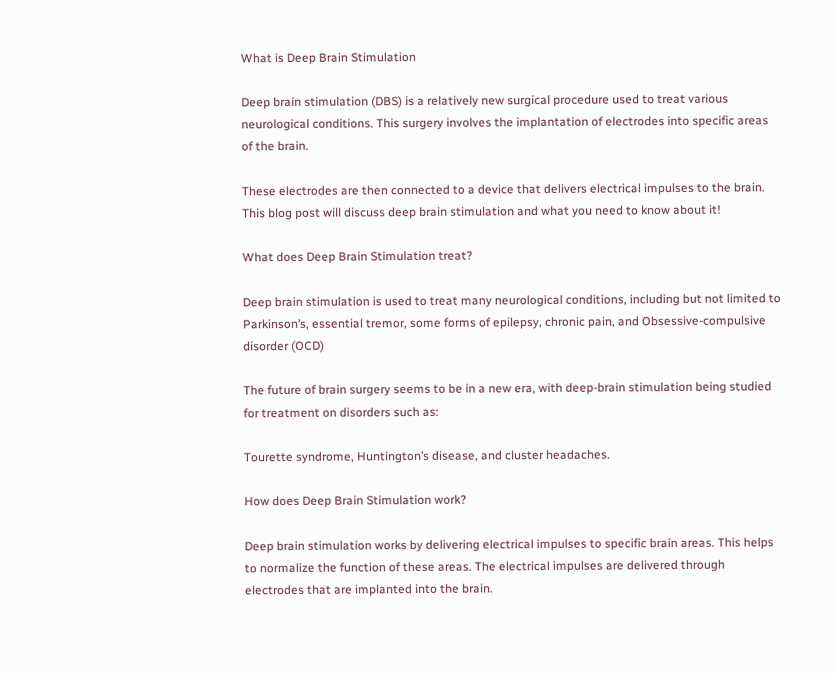What is Deep Brain Stimulation

Deep brain stimulation (DBS) is a relatively new surgical procedure used to treat various neurological conditions. This surgery involves the implantation of electrodes into specific areas of the brain.

These electrodes are then connected to a device that delivers electrical impulses to the brain. This blog post will discuss deep brain stimulation and what you need to know about it!

What does Deep Brain Stimulation treat?

Deep brain stimulation is used to treat many neurological conditions, including but not limited to Parkinson’s, essential tremor, some forms of epilepsy, chronic pain, and Obsessive-compulsive disorder (OCD)

The future of brain surgery seems to be in a new era, with deep-brain stimulation being studied for treatment on disorders such as:

Tourette syndrome, Huntington’s disease, and cluster headaches.

How does Deep Brain Stimulation work?

Deep brain stimulation works by delivering electrical impulses to specific brain areas. This helps to normalize the function of these areas. The electrical impulses are delivered through electrodes that are implanted into the brain.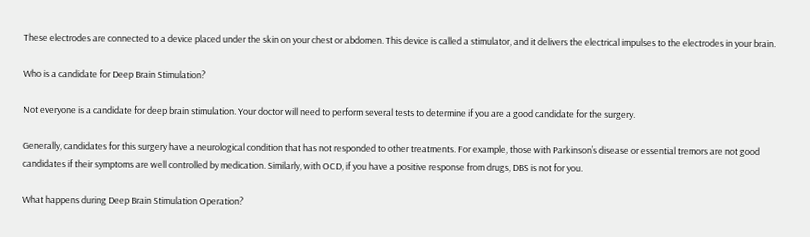These electrodes are connected to a device placed under the skin on your chest or abdomen. This device is called a stimulator, and it delivers the electrical impulses to the electrodes in your brain.

Who is a candidate for Deep Brain Stimulation?

Not everyone is a candidate for deep brain stimulation. Your doctor will need to perform several tests to determine if you are a good candidate for the surgery.

Generally, candidates for this surgery have a neurological condition that has not responded to other treatments. For example, those with Parkinson’s disease or essential tremors are not good candidates if their symptoms are well controlled by medication. Similarly, with OCD, if you have a positive response from drugs, DBS is not for you.

What happens during Deep Brain Stimulation Operation?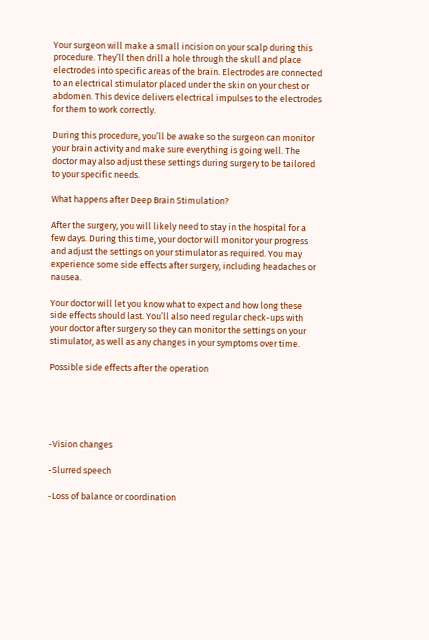Your surgeon will make a small incision on your scalp during this procedure. They’ll then drill a hole through the skull and place electrodes into specific areas of the brain. Electrodes are connected to an electrical stimulator placed under the skin on your chest or abdomen. This device delivers electrical impulses to the electrodes for them to work correctly.

During this procedure, you’ll be awake so the surgeon can monitor your brain activity and make sure everything is going well. The doctor may also adjust these settings during surgery to be tailored to your specific needs.

What happens after Deep Brain Stimulation?

After the surgery, you will likely need to stay in the hospital for a few days. During this time, your doctor will monitor your progress and adjust the settings on your stimulator as required. You may experience some side effects after surgery, including headaches or nausea.

Your doctor will let you know what to expect and how long these side effects should last. You’ll also need regular check-ups with your doctor after surgery so they can monitor the settings on your stimulator, as well as any changes in your symptoms over time.

Possible side effects after the operation





-Vision changes

-Slurred speech

-Loss of balance or coordination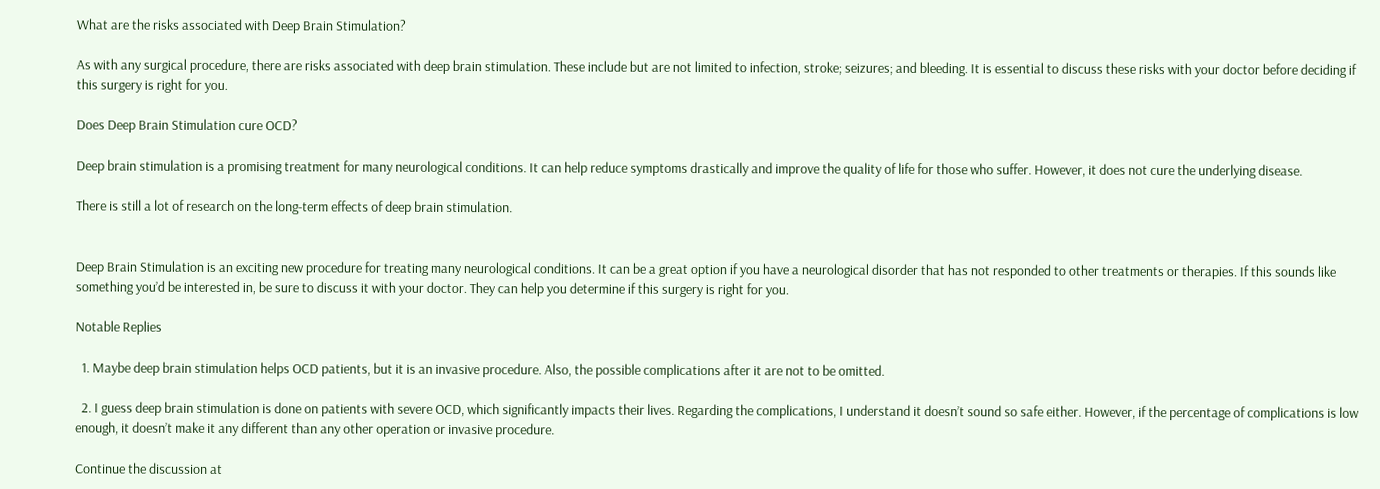What are the risks associated with Deep Brain Stimulation?

As with any surgical procedure, there are risks associated with deep brain stimulation. These include but are not limited to infection, stroke; seizures; and bleeding. It is essential to discuss these risks with your doctor before deciding if this surgery is right for you.

Does Deep Brain Stimulation cure OCD?

Deep brain stimulation is a promising treatment for many neurological conditions. It can help reduce symptoms drastically and improve the quality of life for those who suffer. However, it does not cure the underlying disease.

There is still a lot of research on the long-term effects of deep brain stimulation.


Deep Brain Stimulation is an exciting new procedure for treating many neurological conditions. It can be a great option if you have a neurological disorder that has not responded to other treatments or therapies. If this sounds like something you’d be interested in, be sure to discuss it with your doctor. They can help you determine if this surgery is right for you.

Notable Replies

  1. Maybe deep brain stimulation helps OCD patients, but it is an invasive procedure. Also, the possible complications after it are not to be omitted.

  2. I guess deep brain stimulation is done on patients with severe OCD, which significantly impacts their lives. Regarding the complications, I understand it doesn’t sound so safe either. However, if the percentage of complications is low enough, it doesn’t make it any different than any other operation or invasive procedure.

Continue the discussion at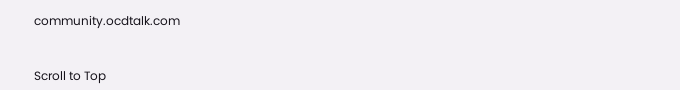community.ocdtalk.com


Scroll to Top